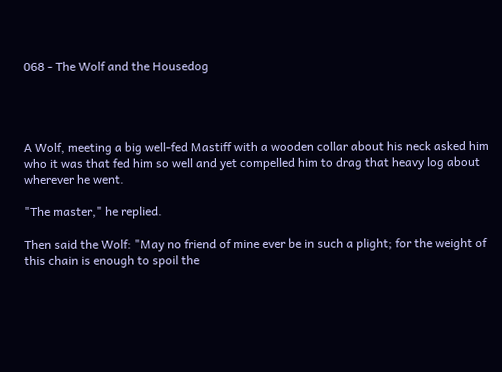068 - The Wolf and the Housedog




A Wolf, meeting a big well-fed Mastiff with a wooden collar about his neck asked him who it was that fed him so well and yet compelled him to drag that heavy log about wherever he went.

"The master," he replied.

Then said the Wolf: "May no friend of mine ever be in such a plight; for the weight of this chain is enough to spoil the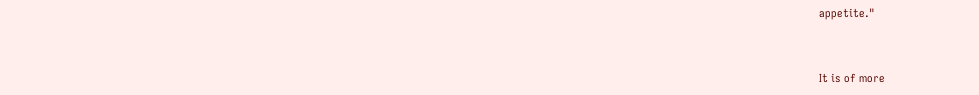appetite."


It is of more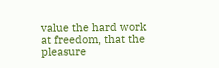value the hard work at freedom, that the pleasure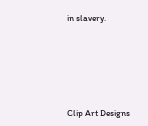in slavery.






Clip Art Designs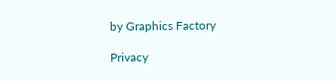by Graphics Factory

Privacy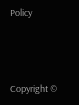Policy



Copyright ©